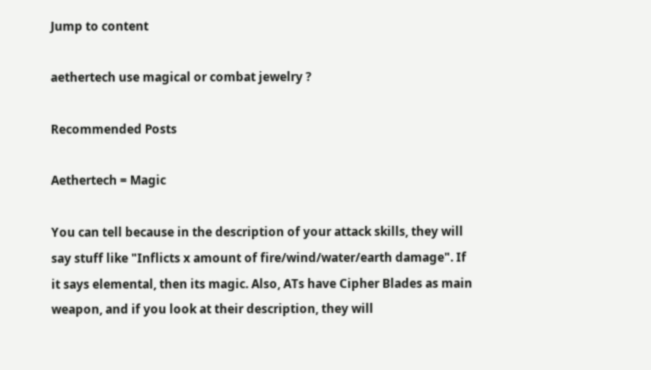Jump to content

aethertech use magical or combat jewelry ?

Recommended Posts

Aethertech = Magic

You can tell because in the description of your attack skills, they will say stuff like "Inflicts x amount of fire/wind/water/earth damage". If it says elemental, then its magic. Also, ATs have Cipher Blades as main weapon, and if you look at their description, they will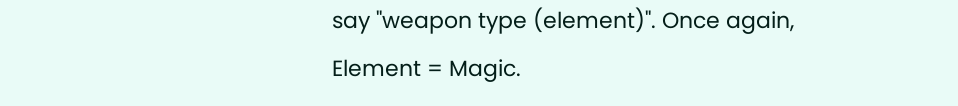say "weapon type (element)". Once again, Element = Magic.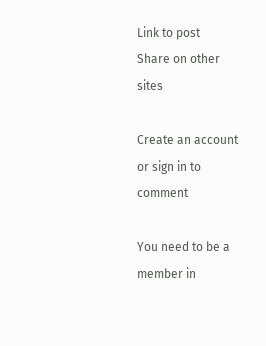Link to post
Share on other sites

Create an account or sign in to comment

You need to be a member in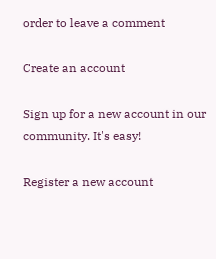order to leave a comment

Create an account

Sign up for a new account in our community. It's easy!

Register a new account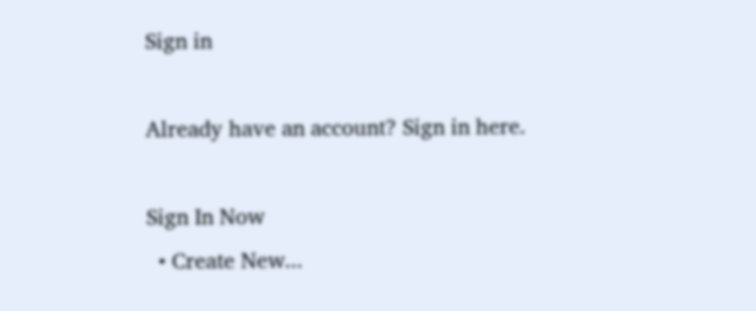Sign in

Already have an account? Sign in here.

Sign In Now
  • Create New...